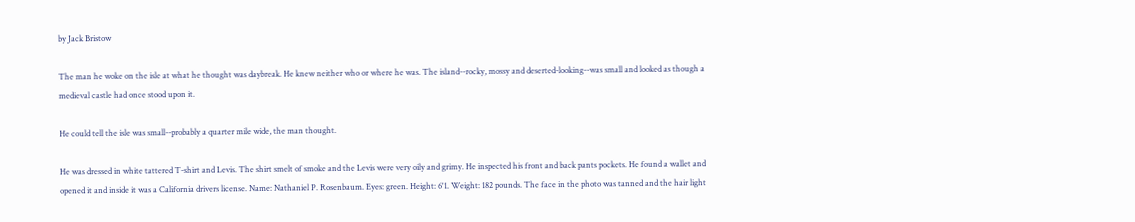by Jack Bristow

The man he woke on the isle at what he thought was daybreak. He knew neither who or where he was. The island--rocky, mossy and deserted-looking--was small and looked as though a medieval castle had once stood upon it.

He could tell the isle was small--probably a quarter mile wide, the man thought.

He was dressed in white tattered T-shirt and Levis. The shirt smelt of smoke and the Levis were very oily and grimy. He inspected his front and back pants pockets. He found a wallet and opened it and inside it was a California drivers license. Name: Nathaniel P. Rosenbaum. Eyes: green. Height: 6'1. Weight: 182 pounds. The face in the photo was tanned and the hair light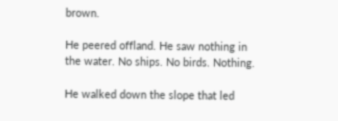brown.

He peered offland. He saw nothing in the water. No ships. No birds. Nothing.

He walked down the slope that led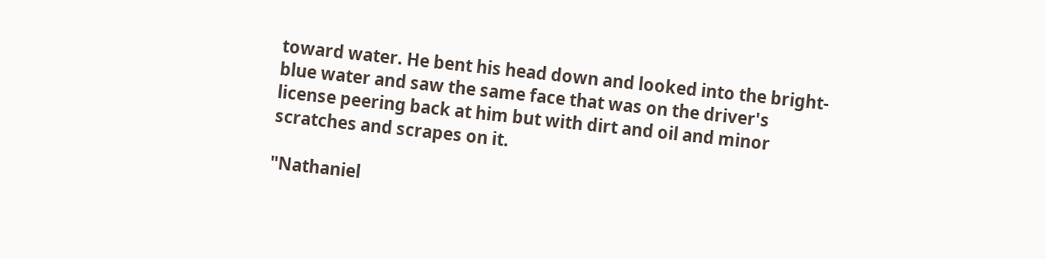toward water. He bent his head down and looked into the bright-blue water and saw the same face that was on the driver's license peering back at him but with dirt and oil and minor scratches and scrapes on it.

"Nathaniel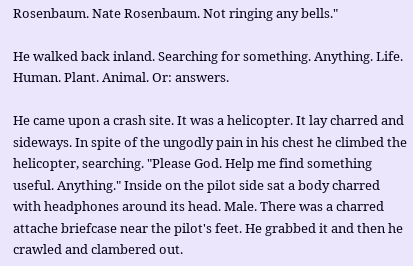Rosenbaum. Nate Rosenbaum. Not ringing any bells."

He walked back inland. Searching for something. Anything. Life. Human. Plant. Animal. Or: answers.

He came upon a crash site. It was a helicopter. It lay charred and sideways. In spite of the ungodly pain in his chest he climbed the helicopter, searching. "Please God. Help me find something useful. Anything." Inside on the pilot side sat a body charred with headphones around its head. Male. There was a charred attache briefcase near the pilot's feet. He grabbed it and then he crawled and clambered out.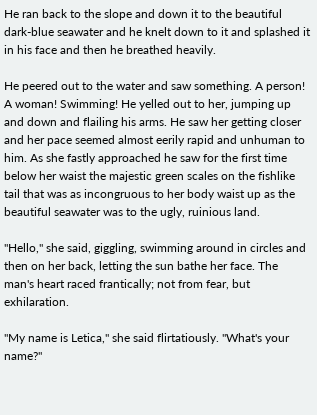He ran back to the slope and down it to the beautiful dark-blue seawater and he knelt down to it and splashed it in his face and then he breathed heavily.

He peered out to the water and saw something. A person! A woman! Swimming! He yelled out to her, jumping up and down and flailing his arms. He saw her getting closer and her pace seemed almost eerily rapid and unhuman to him. As she fastly approached he saw for the first time below her waist the majestic green scales on the fishlike tail that was as incongruous to her body waist up as the beautiful seawater was to the ugly, ruinious land.

"Hello," she said, giggling, swimming around in circles and then on her back, letting the sun bathe her face. The man's heart raced frantically; not from fear, but exhilaration.

"My name is Letica," she said flirtatiously. "What's your name?"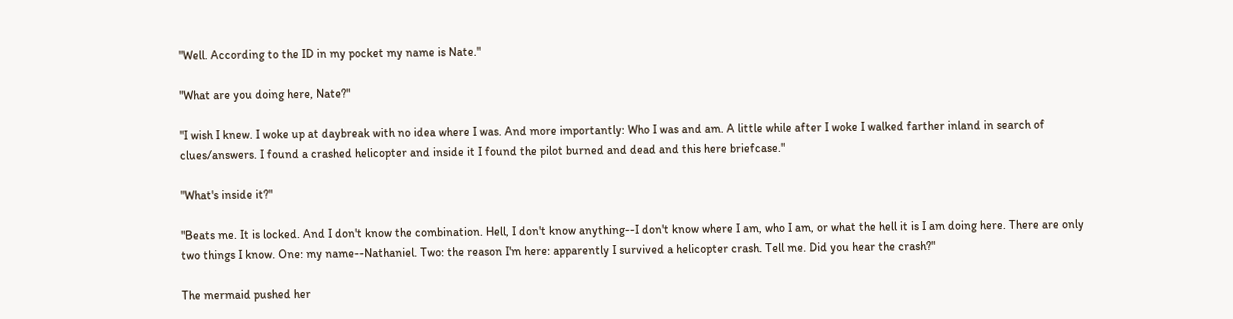"Well. According to the ID in my pocket my name is Nate."

"What are you doing here, Nate?"

"I wish I knew. I woke up at daybreak with no idea where I was. And more importantly: Who I was and am. A little while after I woke I walked farther inland in search of clues/answers. I found a crashed helicopter and inside it I found the pilot burned and dead and this here briefcase."

"What's inside it?"

"Beats me. It is locked. And I don't know the combination. Hell, I don't know anything--I don't know where I am, who I am, or what the hell it is I am doing here. There are only two things I know. One: my name--Nathaniel. Two: the reason I'm here: apparently I survived a helicopter crash. Tell me. Did you hear the crash?"

The mermaid pushed her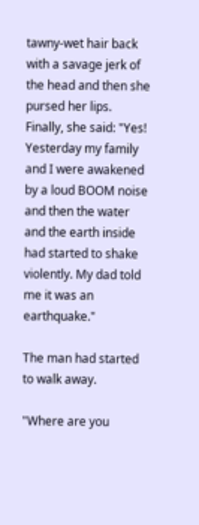tawny-wet hair back with a savage jerk of the head and then she pursed her lips. Finally, she said: "Yes! Yesterday my family and I were awakened by a loud BOOM noise and then the water and the earth inside had started to shake violently. My dad told me it was an earthquake."

The man had started to walk away.

"Where are you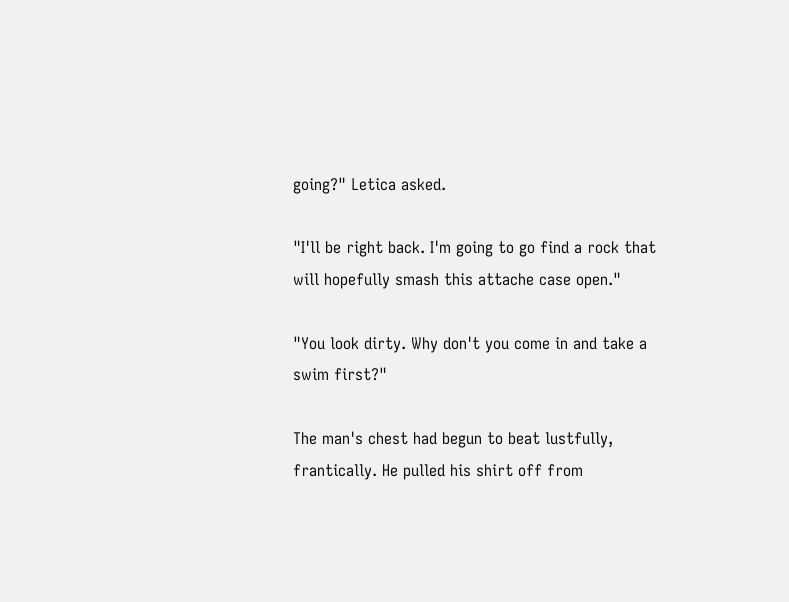going?" Letica asked.

"I'll be right back. I'm going to go find a rock that will hopefully smash this attache case open."

"You look dirty. Why don't you come in and take a swim first?"

The man's chest had begun to beat lustfully, frantically. He pulled his shirt off from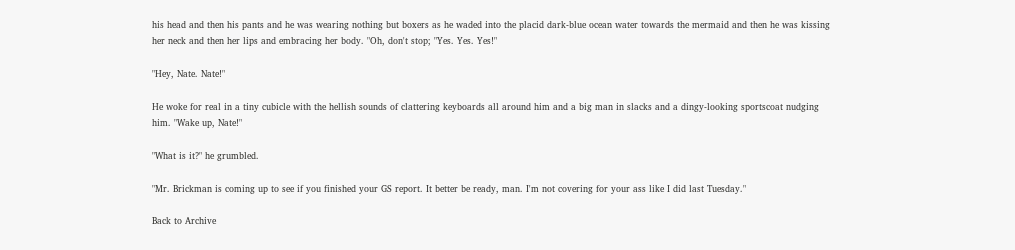his head and then his pants and he was wearing nothing but boxers as he waded into the placid dark-blue ocean water towards the mermaid and then he was kissing her neck and then her lips and embracing her body. "Oh, don't stop; "Yes. Yes. Yes!"

"Hey, Nate. Nate!"

He woke for real in a tiny cubicle with the hellish sounds of clattering keyboards all around him and a big man in slacks and a dingy-looking sportscoat nudging him. "Wake up, Nate!"

"What is it?" he grumbled.

"Mr. Brickman is coming up to see if you finished your GS report. It better be ready, man. I'm not covering for your ass like I did last Tuesday."

Back to Archive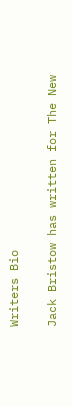Writers Bio

Jack Bristow has written for The New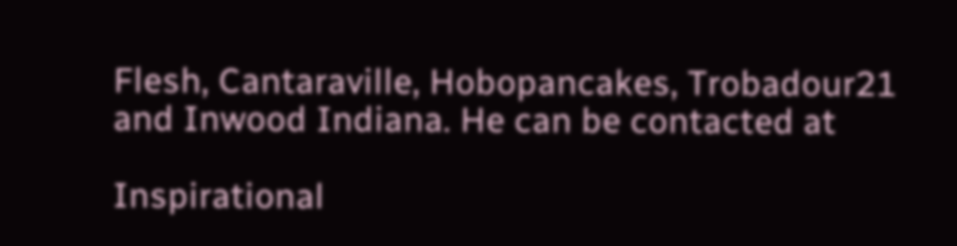Flesh, Cantaraville, Hobopancakes, Trobadour21 and Inwood Indiana. He can be contacted at

Inspirational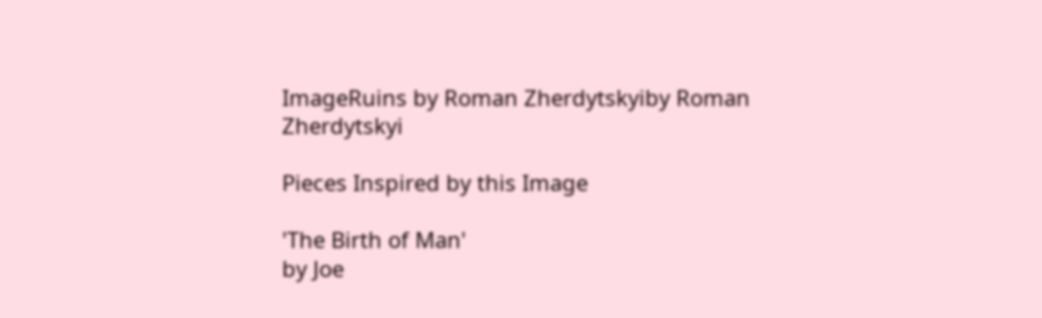ImageRuins by Roman Zherdytskyiby Roman Zherdytskyi

Pieces Inspired by this Image

'The Birth of Man'
by Joe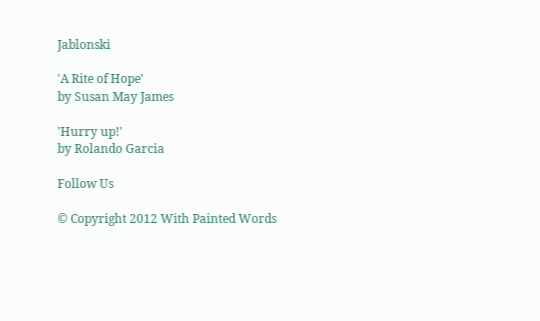Jablonski

'A Rite of Hope'
by Susan May James

'Hurry up!'
by Rolando Garcia

Follow Us

© Copyright 2012 With Painted Words